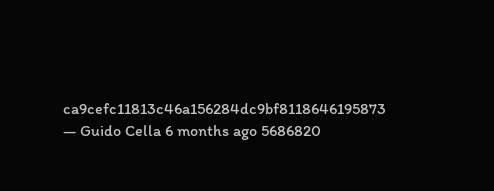ca9cefc11813c46a156284dc9bf8118646195873 — Guido Cella 6 months ago 5686820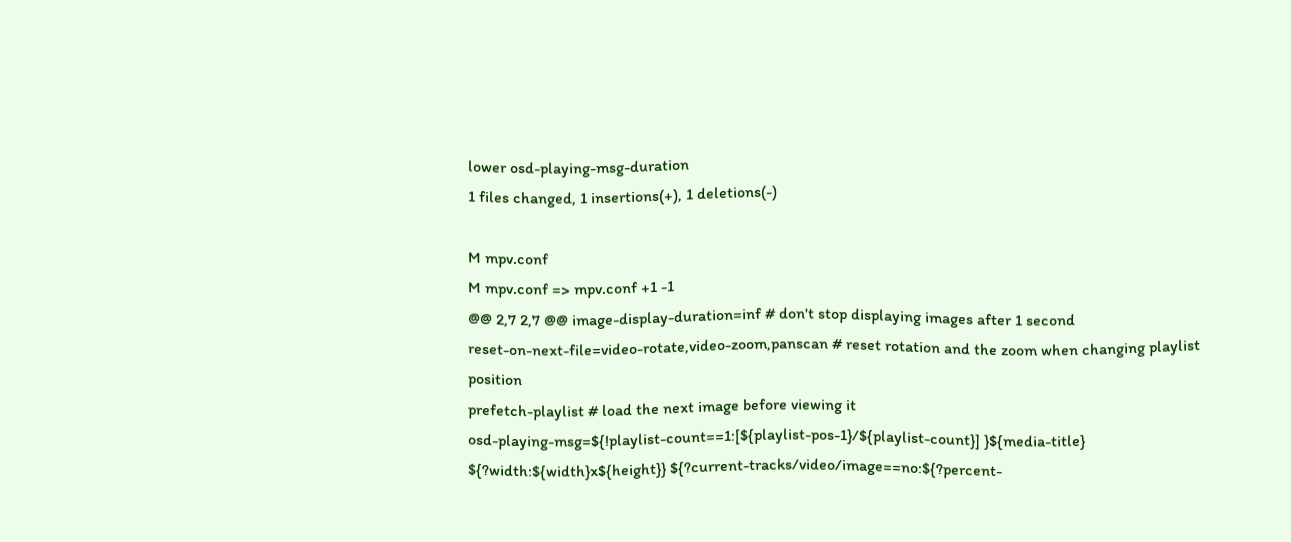lower osd-playing-msg-duration
1 files changed, 1 insertions(+), 1 deletions(-)

M mpv.conf
M mpv.conf => mpv.conf +1 -1
@@ 2,7 2,7 @@ image-display-duration=inf # don't stop displaying images after 1 second
reset-on-next-file=video-rotate,video-zoom,panscan # reset rotation and the zoom when changing playlist position
prefetch-playlist # load the next image before viewing it
osd-playing-msg=${!playlist-count==1:[${playlist-pos-1}/${playlist-count}] }${media-title} ${?width:${width}x${height}} ${?current-tracks/video/image==no:${?percent-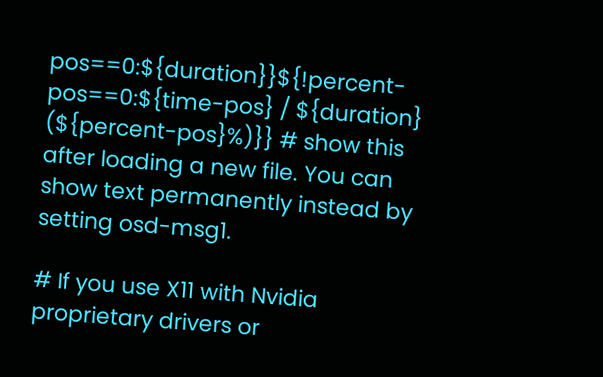pos==0:${duration}}${!percent-pos==0:${time-pos} / ${duration} (${percent-pos}%)}} # show this after loading a new file. You can show text permanently instead by setting osd-msg1.

# If you use X11 with Nvidia proprietary drivers or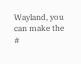Wayland, you can make the
#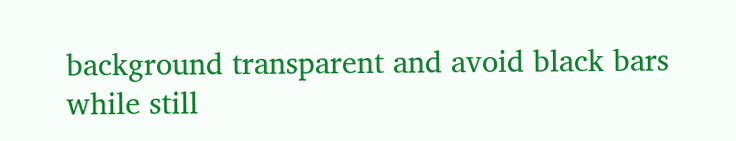background transparent and avoid black bars while still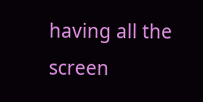having all the screen